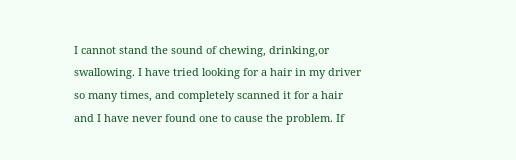I cannot stand the sound of chewing, drinking,or swallowing. I have tried looking for a hair in my driver so many times, and completely scanned it for a hair and I have never found one to cause the problem. If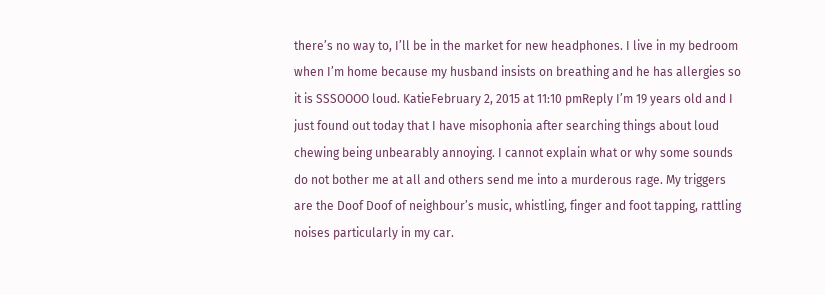there’s no way to, I’ll be in the market for new headphones. I live in my bedroom when I’m home because my husband insists on breathing and he has allergies so it is SSSOOOO loud. KatieFebruary 2, 2015 at 11:10 pmReply I’m 19 years old and I just found out today that I have misophonia after searching things about loud chewing being unbearably annoying. I cannot explain what or why some sounds do not bother me at all and others send me into a murderous rage. My triggers are the Doof Doof of neighbour’s music, whistling, finger and foot tapping, rattling noises particularly in my car.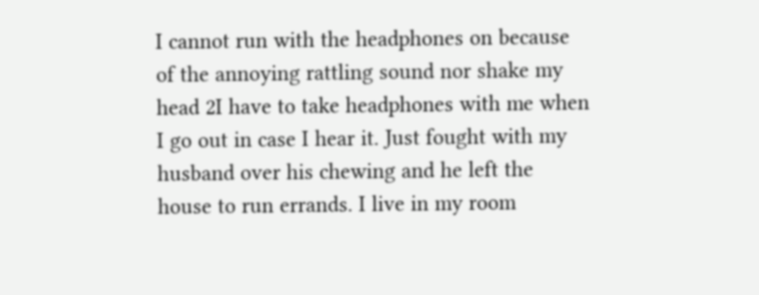I cannot run with the headphones on because of the annoying rattling sound nor shake my head 2I have to take headphones with me when I go out in case I hear it. Just fought with my husband over his chewing and he left the house to run errands. I live in my room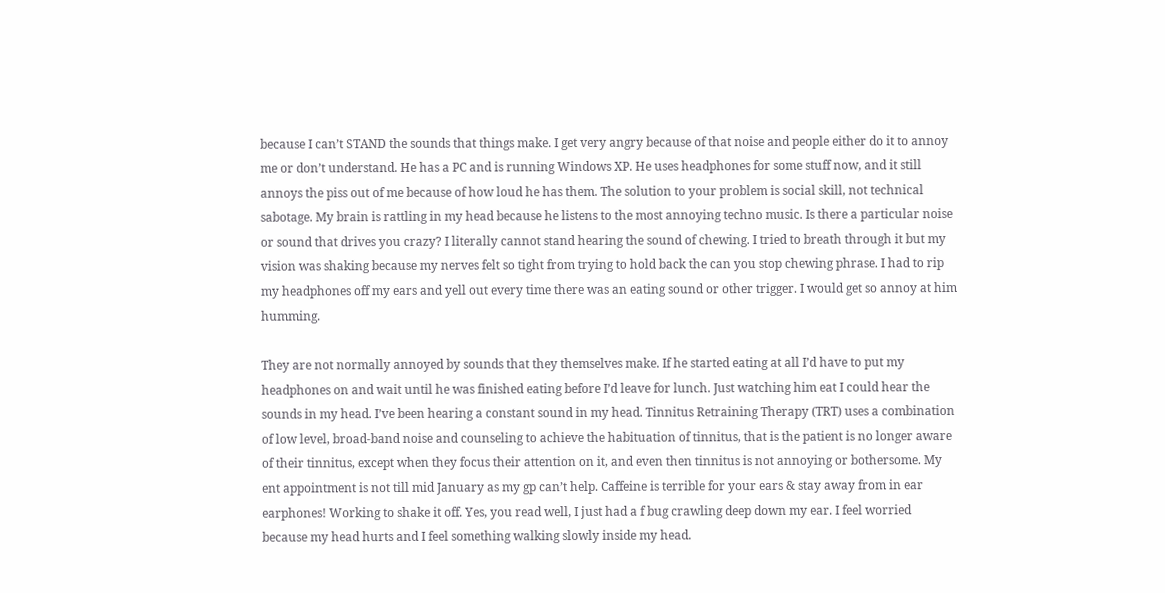because I can’t STAND the sounds that things make. I get very angry because of that noise and people either do it to annoy me or don’t understand. He has a PC and is running Windows XP. He uses headphones for some stuff now, and it still annoys the piss out of me because of how loud he has them. The solution to your problem is social skill, not technical sabotage. My brain is rattling in my head because he listens to the most annoying techno music. Is there a particular noise or sound that drives you crazy? I literally cannot stand hearing the sound of chewing. I tried to breath through it but my vision was shaking because my nerves felt so tight from trying to hold back the can you stop chewing phrase. I had to rip my headphones off my ears and yell out every time there was an eating sound or other trigger. I would get so annoy at him humming.

They are not normally annoyed by sounds that they themselves make. If he started eating at all I’d have to put my headphones on and wait until he was finished eating before I’d leave for lunch. Just watching him eat I could hear the sounds in my head. I’ve been hearing a constant sound in my head. Tinnitus Retraining Therapy (TRT) uses a combination of low level, broad-band noise and counseling to achieve the habituation of tinnitus, that is the patient is no longer aware of their tinnitus, except when they focus their attention on it, and even then tinnitus is not annoying or bothersome. My ent appointment is not till mid January as my gp can’t help. Caffeine is terrible for your ears & stay away from in ear earphones! Working to shake it off. Yes, you read well, I just had a f bug crawling deep down my ear. I feel worried because my head hurts and I feel something walking slowly inside my head.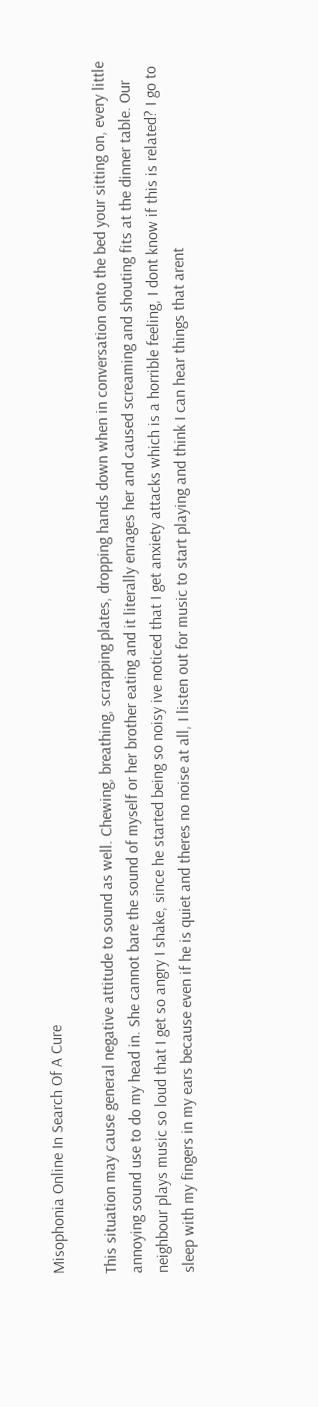Misophonia Online In Search Of A Cure

This situation may cause general negative attitude to sound as well. Chewing, breathing, scrapping plates, dropping hands down when in conversation onto the bed your sitting on, every little annoying sound use to do my head in. She cannot bare the sound of myself or her brother eating and it literally enrages her and caused screaming and shouting fits at the dinner table. Our neighbour plays music so loud that I get so angry I shake, since he started being so noisy ive noticed that I get anxiety attacks which is a horrible feeling, I dont know if this is related? I go to sleep with my fingers in my ears because even if he is quiet and theres no noise at all, I listen out for music to start playing and think I can hear things that arent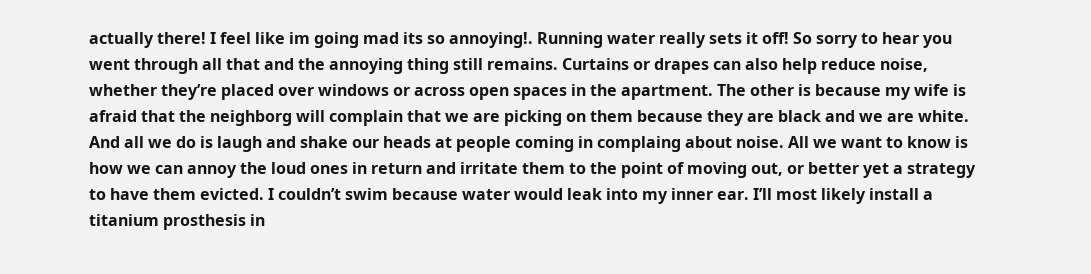actually there! I feel like im going mad its so annoying!. Running water really sets it off! So sorry to hear you went through all that and the annoying thing still remains. Curtains or drapes can also help reduce noise, whether they’re placed over windows or across open spaces in the apartment. The other is because my wife is afraid that the neighborg will complain that we are picking on them because they are black and we are white. And all we do is laugh and shake our heads at people coming in complaing about noise. All we want to know is how we can annoy the loud ones in return and irritate them to the point of moving out, or better yet a strategy to have them evicted. I couldn’t swim because water would leak into my inner ear. I’ll most likely install a titanium prosthesis in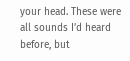your head. These were all sounds I’d heard before, but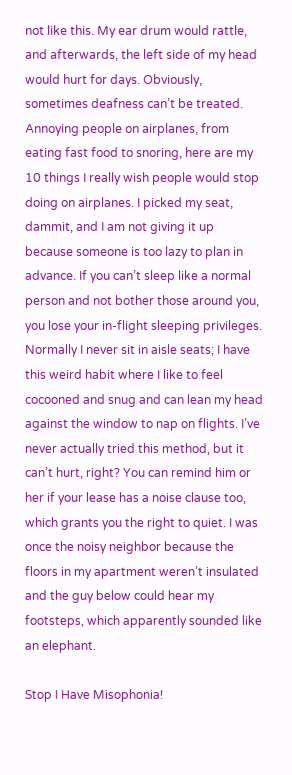not like this. My ear drum would rattle, and afterwards, the left side of my head would hurt for days. Obviously, sometimes deafness can’t be treated. Annoying people on airplanes, from eating fast food to snoring, here are my 10 things I really wish people would stop doing on airplanes. I picked my seat, dammit, and I am not giving it up because someone is too lazy to plan in advance. If you can’t sleep like a normal person and not bother those around you, you lose your in-flight sleeping privileges. Normally I never sit in aisle seats; I have this weird habit where I like to feel cocooned and snug and can lean my head against the window to nap on flights. I’ve never actually tried this method, but it can’t hurt, right? You can remind him or her if your lease has a noise clause too, which grants you the right to quiet. I was once the noisy neighbor because the floors in my apartment weren’t insulated and the guy below could hear my footsteps, which apparently sounded like an elephant.

Stop I Have Misophonia!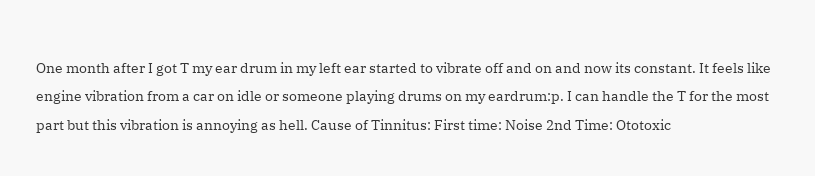One month after I got T my ear drum in my left ear started to vibrate off and on and now its constant. It feels like engine vibration from a car on idle or someone playing drums on my eardrum:p. I can handle the T for the most part but this vibration is annoying as hell. Cause of Tinnitus: First time: Noise 2nd Time: Ototoxic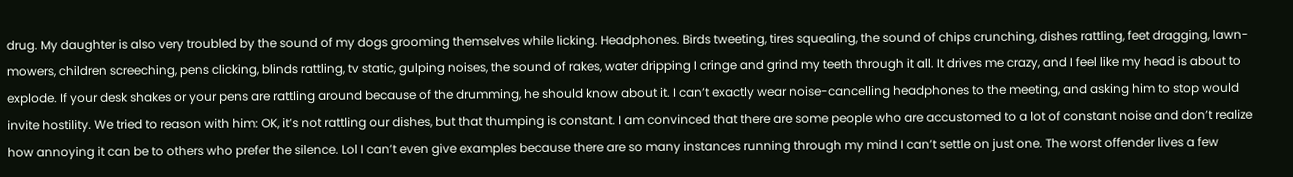drug. My daughter is also very troubled by the sound of my dogs grooming themselves while licking. Headphones. Birds tweeting, tires squealing, the sound of chips crunching, dishes rattling, feet dragging, lawn-mowers, children screeching, pens clicking, blinds rattling, tv static, gulping noises, the sound of rakes, water dripping I cringe and grind my teeth through it all. It drives me crazy, and I feel like my head is about to explode. If your desk shakes or your pens are rattling around because of the drumming, he should know about it. I can’t exactly wear noise-cancelling headphones to the meeting, and asking him to stop would invite hostility. We tried to reason with him: OK, it’s not rattling our dishes, but that thumping is constant. I am convinced that there are some people who are accustomed to a lot of constant noise and don’t realize how annoying it can be to others who prefer the silence. Lol I can’t even give examples because there are so many instances running through my mind I can’t settle on just one. The worst offender lives a few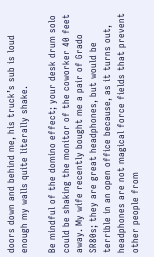doors down and behind me, his truck’s sub is loud enough my walls quite literally shake.

Be mindful of the domino effect; your desk drum solo could be shaking the monitor of the coworker 40 feet away. My wife recently bought me a pair of Grado SR80s; they are great headphones, but would be terrible in an open office because, as it turns out, headphones are not magical force fields that prevent other people from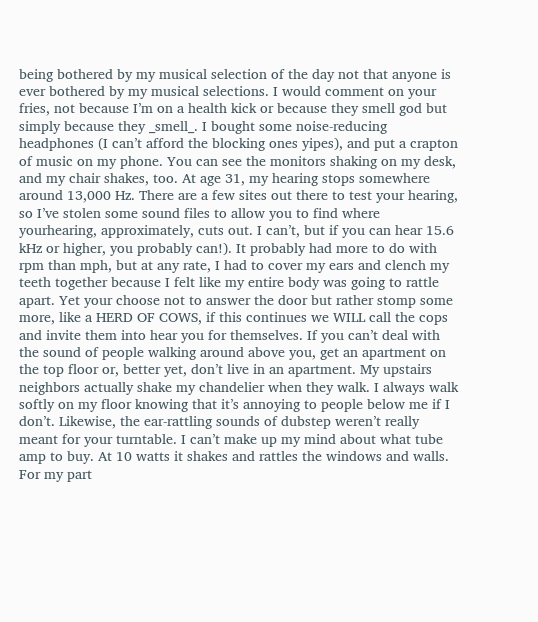being bothered by my musical selection of the day not that anyone is ever bothered by my musical selections. I would comment on your fries, not because I’m on a health kick or because they smell god but simply because they _smell_. I bought some noise-reducing headphones (I can’t afford the blocking ones yipes), and put a crapton of music on my phone. You can see the monitors shaking on my desk, and my chair shakes, too. At age 31, my hearing stops somewhere around 13,000 Hz. There are a few sites out there to test your hearing, so I’ve stolen some sound files to allow you to find where yourhearing, approximately, cuts out. I can’t, but if you can hear 15.6 kHz or higher, you probably can!). It probably had more to do with rpm than mph, but at any rate, I had to cover my ears and clench my teeth together because I felt like my entire body was going to rattle apart. Yet your choose not to answer the door but rather stomp some more, like a HERD OF COWS, if this continues we WILL call the cops and invite them into hear you for themselves. If you can’t deal with the sound of people walking around above you, get an apartment on the top floor or, better yet, don’t live in an apartment. My upstairs neighbors actually shake my chandelier when they walk. I always walk softly on my floor knowing that it’s annoying to people below me if I don’t. Likewise, the ear-rattling sounds of dubstep weren’t really meant for your turntable. I can’t make up my mind about what tube amp to buy. At 10 watts it shakes and rattles the windows and walls. For my part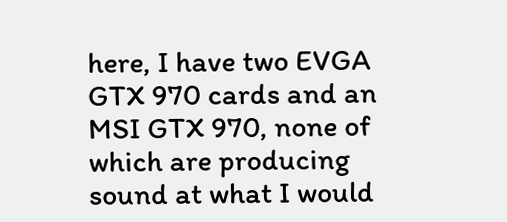here, I have two EVGA GTX 970 cards and an MSI GTX 970, none of which are producing sound at what I would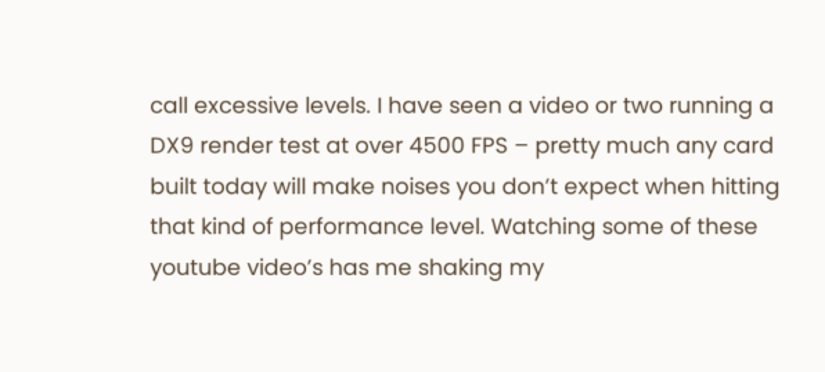call excessive levels. I have seen a video or two running a DX9 render test at over 4500 FPS – pretty much any card built today will make noises you don’t expect when hitting that kind of performance level. Watching some of these youtube video’s has me shaking my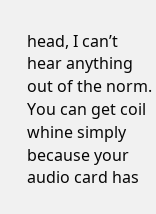head, I can’t hear anything out of the norm. You can get coil whine simply because your audio card has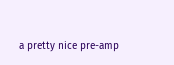a pretty nice pre-amp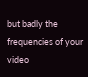but badly the frequencies of your video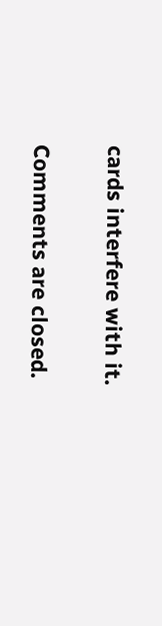cards interfere with it.

Comments are closed.